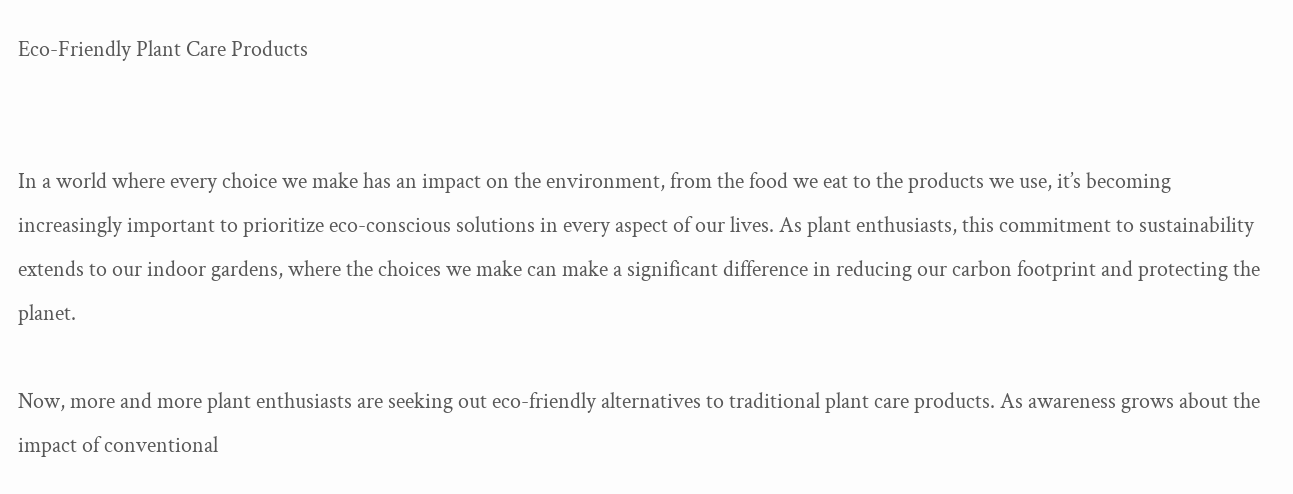Eco-Friendly Plant Care Products


In a world where every choice we make has an impact on the environment, from the food we eat to the products we use, it’s becoming increasingly important to prioritize eco-conscious solutions in every aspect of our lives. As plant enthusiasts, this commitment to sustainability extends to our indoor gardens, where the choices we make can make a significant difference in reducing our carbon footprint and protecting the planet.

Now, more and more plant enthusiasts are seeking out eco-friendly alternatives to traditional plant care products. As awareness grows about the impact of conventional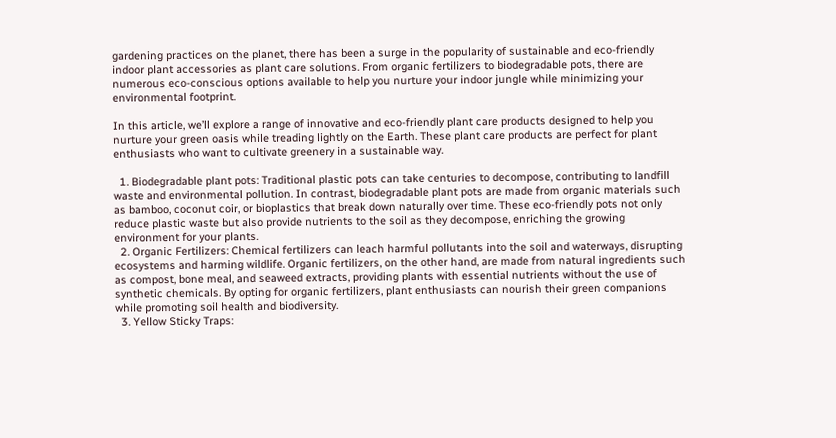gardening practices on the planet, there has been a surge in the popularity of sustainable and eco-friendly indoor plant accessories as plant care solutions. From organic fertilizers to biodegradable pots, there are numerous eco-conscious options available to help you nurture your indoor jungle while minimizing your environmental footprint.

In this article, we’ll explore a range of innovative and eco-friendly plant care products designed to help you nurture your green oasis while treading lightly on the Earth. These plant care products are perfect for plant enthusiasts who want to cultivate greenery in a sustainable way.

  1. Biodegradable plant pots: Traditional plastic pots can take centuries to decompose, contributing to landfill waste and environmental pollution. In contrast, biodegradable plant pots are made from organic materials such as bamboo, coconut coir, or bioplastics that break down naturally over time. These eco-friendly pots not only reduce plastic waste but also provide nutrients to the soil as they decompose, enriching the growing environment for your plants.
  2. Organic Fertilizers: Chemical fertilizers can leach harmful pollutants into the soil and waterways, disrupting ecosystems and harming wildlife. Organic fertilizers, on the other hand, are made from natural ingredients such as compost, bone meal, and seaweed extracts, providing plants with essential nutrients without the use of synthetic chemicals. By opting for organic fertilizers, plant enthusiasts can nourish their green companions while promoting soil health and biodiversity.
  3. Yellow Sticky Traps: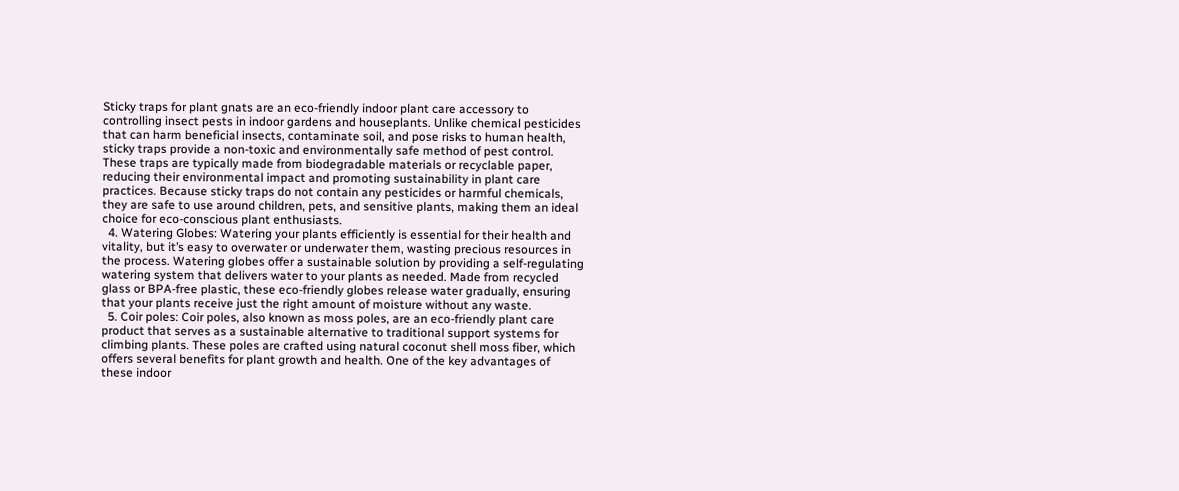Sticky traps for plant gnats are an eco-friendly indoor plant care accessory to controlling insect pests in indoor gardens and houseplants. Unlike chemical pesticides that can harm beneficial insects, contaminate soil, and pose risks to human health, sticky traps provide a non-toxic and environmentally safe method of pest control. These traps are typically made from biodegradable materials or recyclable paper, reducing their environmental impact and promoting sustainability in plant care practices. Because sticky traps do not contain any pesticides or harmful chemicals, they are safe to use around children, pets, and sensitive plants, making them an ideal choice for eco-conscious plant enthusiasts.
  4. Watering Globes: Watering your plants efficiently is essential for their health and vitality, but it’s easy to overwater or underwater them, wasting precious resources in the process. Watering globes offer a sustainable solution by providing a self-regulating watering system that delivers water to your plants as needed. Made from recycled glass or BPA-free plastic, these eco-friendly globes release water gradually, ensuring that your plants receive just the right amount of moisture without any waste.
  5. Coir poles: Coir poles, also known as moss poles, are an eco-friendly plant care product that serves as a sustainable alternative to traditional support systems for climbing plants. These poles are crafted using natural coconut shell moss fiber, which offers several benefits for plant growth and health. One of the key advantages of these indoor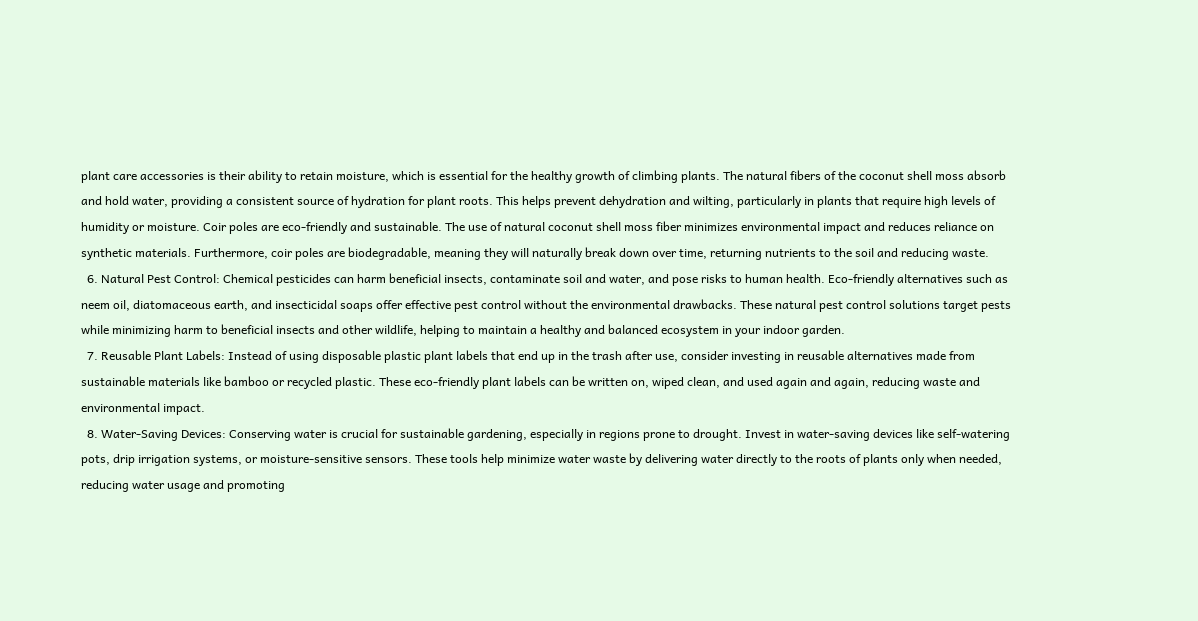plant care accessories is their ability to retain moisture, which is essential for the healthy growth of climbing plants. The natural fibers of the coconut shell moss absorb and hold water, providing a consistent source of hydration for plant roots. This helps prevent dehydration and wilting, particularly in plants that require high levels of humidity or moisture. Coir poles are eco-friendly and sustainable. The use of natural coconut shell moss fiber minimizes environmental impact and reduces reliance on synthetic materials. Furthermore, coir poles are biodegradable, meaning they will naturally break down over time, returning nutrients to the soil and reducing waste.
  6. Natural Pest Control: Chemical pesticides can harm beneficial insects, contaminate soil and water, and pose risks to human health. Eco-friendly alternatives such as neem oil, diatomaceous earth, and insecticidal soaps offer effective pest control without the environmental drawbacks. These natural pest control solutions target pests while minimizing harm to beneficial insects and other wildlife, helping to maintain a healthy and balanced ecosystem in your indoor garden.
  7. Reusable Plant Labels: Instead of using disposable plastic plant labels that end up in the trash after use, consider investing in reusable alternatives made from sustainable materials like bamboo or recycled plastic. These eco-friendly plant labels can be written on, wiped clean, and used again and again, reducing waste and environmental impact.
  8. Water-Saving Devices: Conserving water is crucial for sustainable gardening, especially in regions prone to drought. Invest in water-saving devices like self-watering pots, drip irrigation systems, or moisture-sensitive sensors. These tools help minimize water waste by delivering water directly to the roots of plants only when needed, reducing water usage and promoting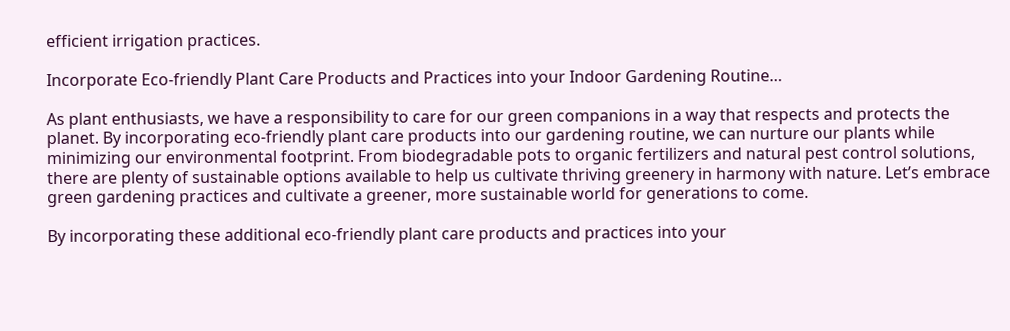efficient irrigation practices.

Incorporate Eco-friendly Plant Care Products and Practices into your Indoor Gardening Routine…

As plant enthusiasts, we have a responsibility to care for our green companions in a way that respects and protects the planet. By incorporating eco-friendly plant care products into our gardening routine, we can nurture our plants while minimizing our environmental footprint. From biodegradable pots to organic fertilizers and natural pest control solutions, there are plenty of sustainable options available to help us cultivate thriving greenery in harmony with nature. Let’s embrace green gardening practices and cultivate a greener, more sustainable world for generations to come.

By incorporating these additional eco-friendly plant care products and practices into your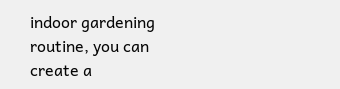indoor gardening routine, you can create a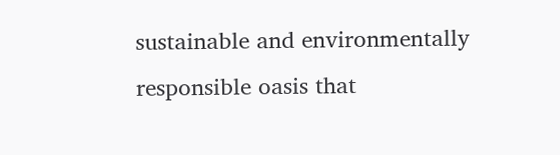sustainable and environmentally responsible oasis that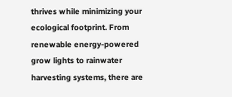thrives while minimizing your ecological footprint. From renewable energy-powered grow lights to rainwater harvesting systems, there are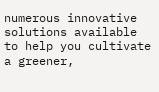numerous innovative solutions available to help you cultivate a greener,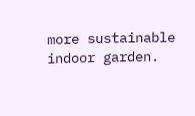more sustainable indoor garden.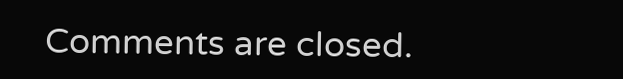Comments are closed.